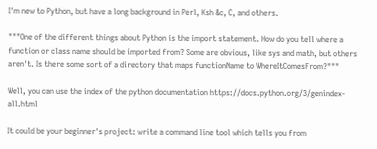I'm new to Python, but have a long background in Perl, Ksh &c, C, and others.

"""One of the different things about Python is the import statement. How do you tell where a function or class name should be imported from? Some are obvious, like sys and math, but others aren't. Is there some sort of a directory that maps functionName to WhereItComesFrom?"""

Well, you can use the index of the python documentation https://docs.python.org/3/genindex-all.html

It could be your beginner's project: write a command line tool which tells you from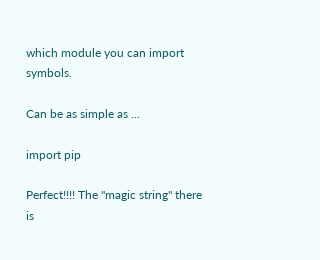which module you can import symbols.

Can be as simple as ...

import pip

Perfect!!!! The "magic string" there is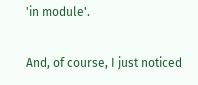'in module'.

And, of course, I just noticed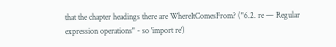that the chapter headings there are WhereItComesFrom? ("6.2. re — Regular expression operations" - so 'import re')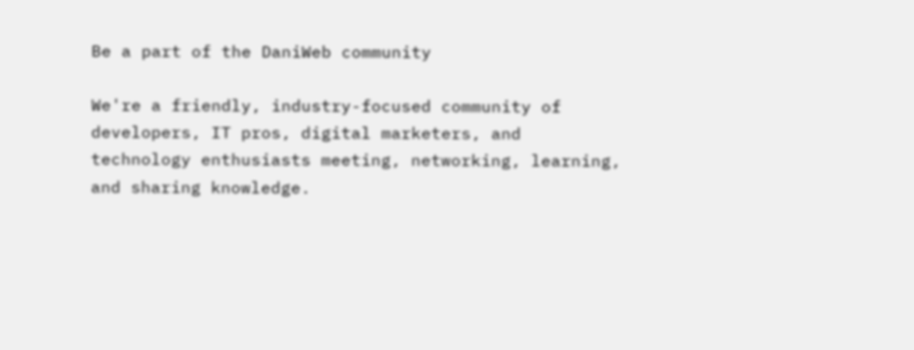Be a part of the DaniWeb community

We're a friendly, industry-focused community of developers, IT pros, digital marketers, and technology enthusiasts meeting, networking, learning, and sharing knowledge.